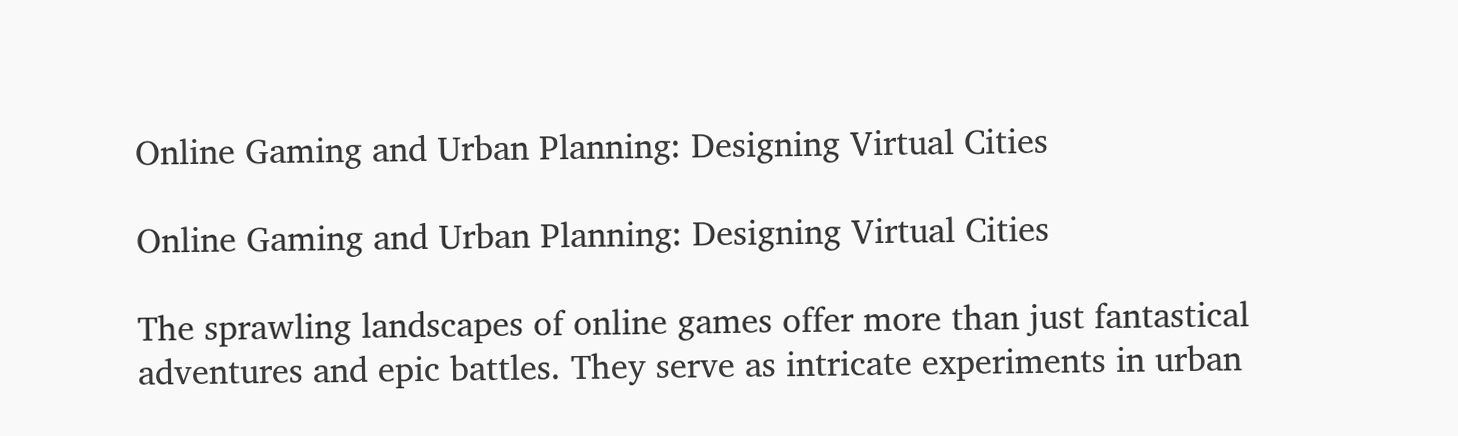Online Gaming and Urban Planning: Designing Virtual Cities

Online Gaming and Urban Planning: Designing Virtual Cities

The sprawling landscapes of online games offer more than just fantastical adventures and epic battles. They serve as intricate experiments in urban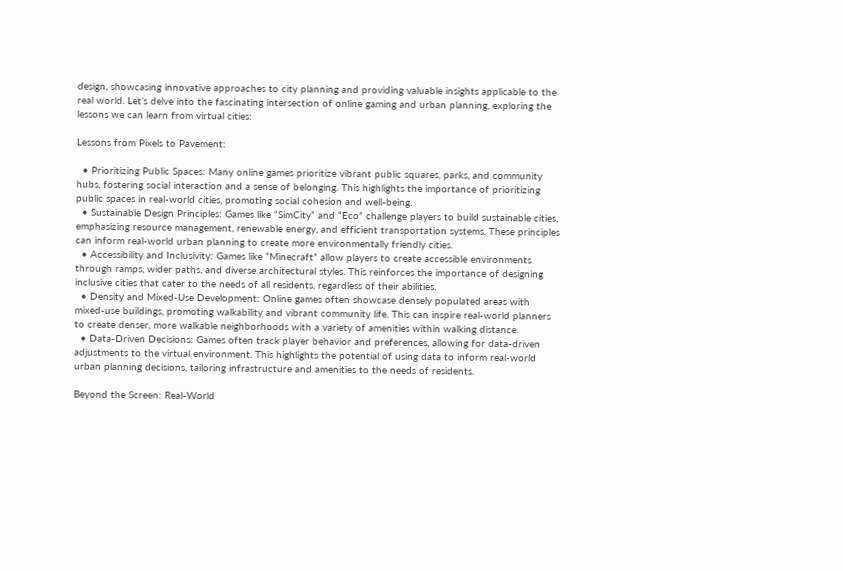design, showcasing innovative approaches to city planning and providing valuable insights applicable to the real world. Let’s delve into the fascinating intersection of online gaming and urban planning, exploring the lessons we can learn from virtual cities:

Lessons from Pixels to Pavement:

  • Prioritizing Public Spaces: Many online games prioritize vibrant public squares, parks, and community hubs, fostering social interaction and a sense of belonging. This highlights the importance of prioritizing public spaces in real-world cities, promoting social cohesion and well-being.
  • Sustainable Design Principles: Games like “SimCity” and “Eco” challenge players to build sustainable cities, emphasizing resource management, renewable energy, and efficient transportation systems. These principles can inform real-world urban planning to create more environmentally friendly cities.
  • Accessibility and Inclusivity: Games like “Minecraft” allow players to create accessible environments through ramps, wider paths, and diverse architectural styles. This reinforces the importance of designing inclusive cities that cater to the needs of all residents, regardless of their abilities.
  • Density and Mixed-Use Development: Online games often showcase densely populated areas with mixed-use buildings, promoting walkability and vibrant community life. This can inspire real-world planners to create denser, more walkable neighborhoods with a variety of amenities within walking distance.
  • Data-Driven Decisions: Games often track player behavior and preferences, allowing for data-driven adjustments to the virtual environment. This highlights the potential of using data to inform real-world urban planning decisions, tailoring infrastructure and amenities to the needs of residents.

Beyond the Screen: Real-World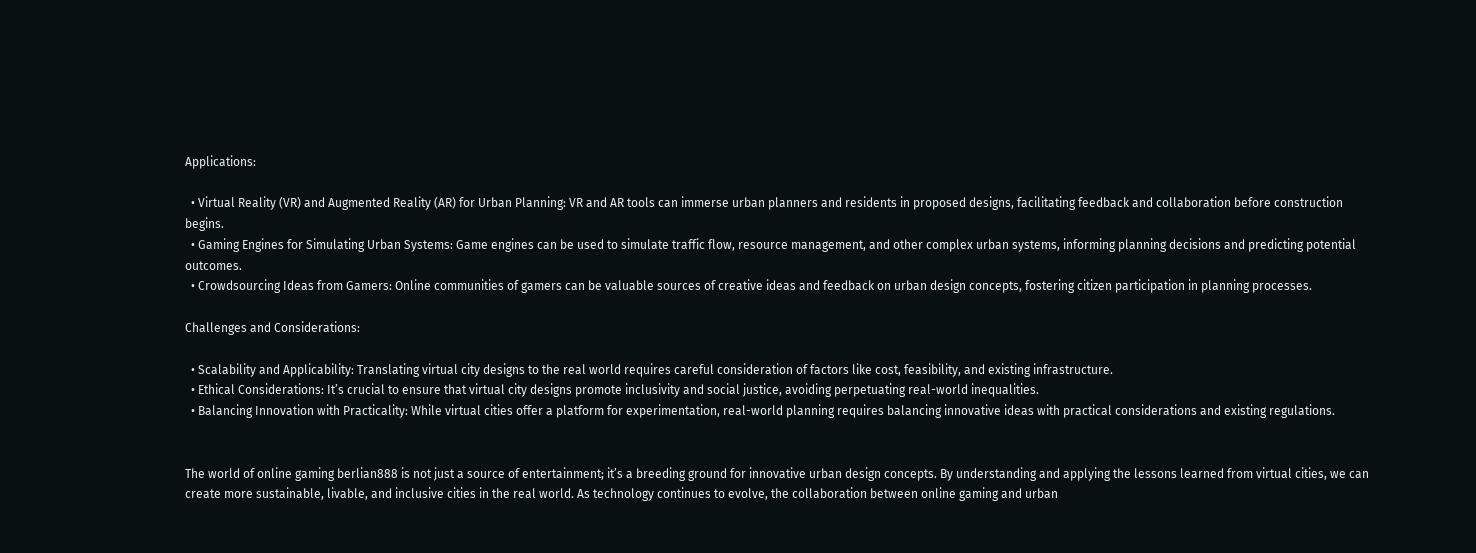Applications:

  • Virtual Reality (VR) and Augmented Reality (AR) for Urban Planning: VR and AR tools can immerse urban planners and residents in proposed designs, facilitating feedback and collaboration before construction begins.
  • Gaming Engines for Simulating Urban Systems: Game engines can be used to simulate traffic flow, resource management, and other complex urban systems, informing planning decisions and predicting potential outcomes.
  • Crowdsourcing Ideas from Gamers: Online communities of gamers can be valuable sources of creative ideas and feedback on urban design concepts, fostering citizen participation in planning processes.

Challenges and Considerations:

  • Scalability and Applicability: Translating virtual city designs to the real world requires careful consideration of factors like cost, feasibility, and existing infrastructure.
  • Ethical Considerations: It’s crucial to ensure that virtual city designs promote inclusivity and social justice, avoiding perpetuating real-world inequalities.
  • Balancing Innovation with Practicality: While virtual cities offer a platform for experimentation, real-world planning requires balancing innovative ideas with practical considerations and existing regulations.


The world of online gaming berlian888 is not just a source of entertainment; it’s a breeding ground for innovative urban design concepts. By understanding and applying the lessons learned from virtual cities, we can create more sustainable, livable, and inclusive cities in the real world. As technology continues to evolve, the collaboration between online gaming and urban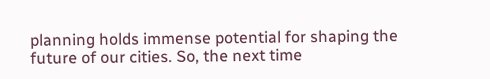planning holds immense potential for shaping the future of our cities. So, the next time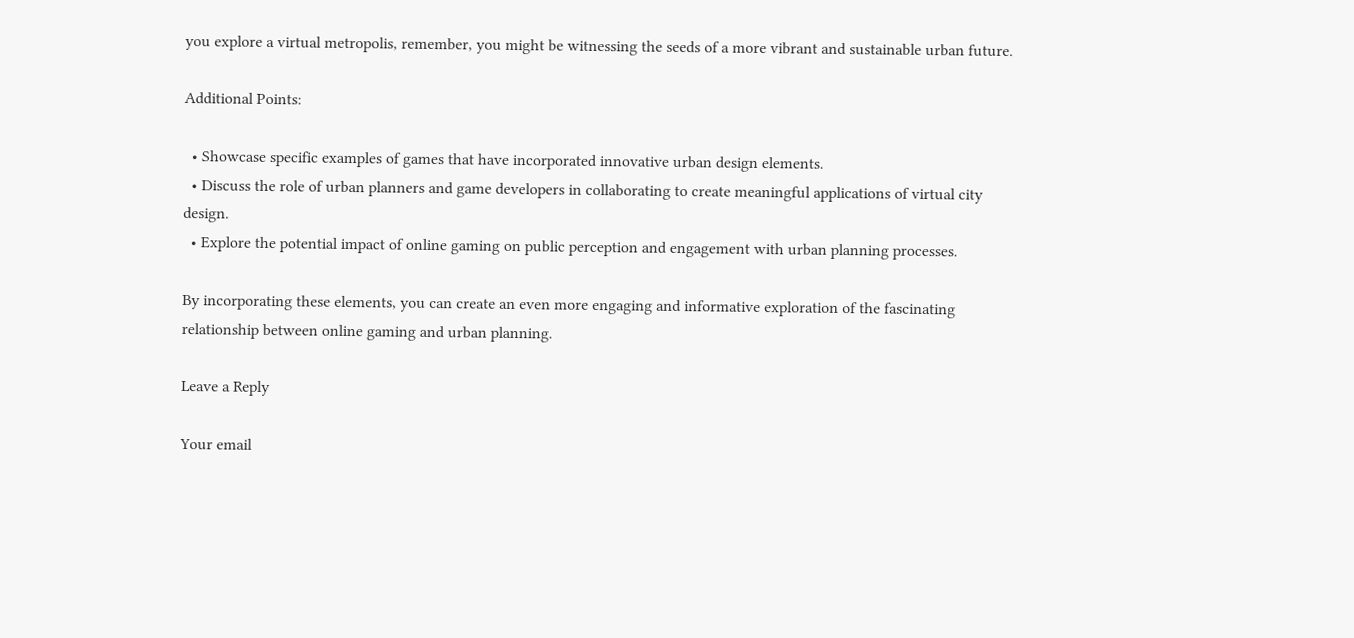you explore a virtual metropolis, remember, you might be witnessing the seeds of a more vibrant and sustainable urban future.

Additional Points:

  • Showcase specific examples of games that have incorporated innovative urban design elements.
  • Discuss the role of urban planners and game developers in collaborating to create meaningful applications of virtual city design.
  • Explore the potential impact of online gaming on public perception and engagement with urban planning processes.

By incorporating these elements, you can create an even more engaging and informative exploration of the fascinating relationship between online gaming and urban planning.

Leave a Reply

Your email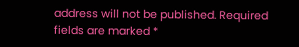address will not be published. Required fields are marked *